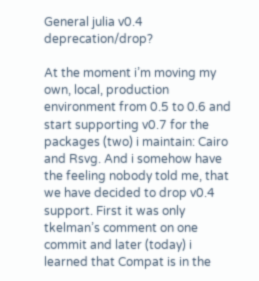General julia v0.4 deprecation/drop?

At the moment i’m moving my own, local, production environment from 0.5 to 0.6 and start supporting v0.7 for the packages (two) i maintain: Cairo and Rsvg. And i somehow have the feeling nobody told me, that we have decided to drop v0.4 support. First it was only tkelman’s comment on one commit and later (today) i learned that Compat is in the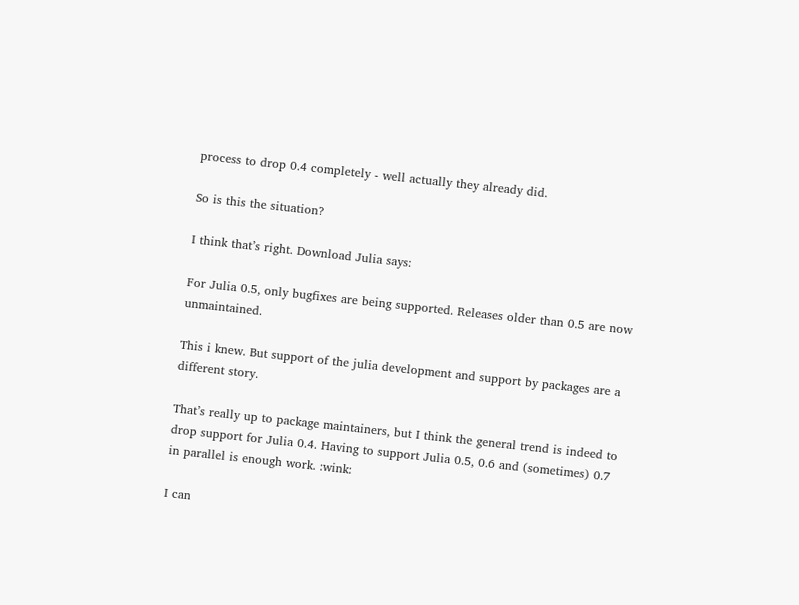process to drop 0.4 completely - well actually they already did.

So is this the situation?

I think that’s right. Download Julia says:

For Julia 0.5, only bugfixes are being supported. Releases older than 0.5 are now unmaintained.

This i knew. But support of the julia development and support by packages are a different story.

That’s really up to package maintainers, but I think the general trend is indeed to drop support for Julia 0.4. Having to support Julia 0.5, 0.6 and (sometimes) 0.7 in parallel is enough work. :wink:

I can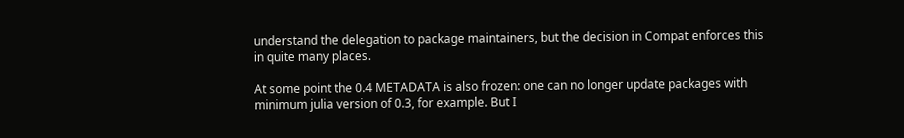understand the delegation to package maintainers, but the decision in Compat enforces this in quite many places.

At some point the 0.4 METADATA is also frozen: one can no longer update packages with minimum julia version of 0.3, for example. But I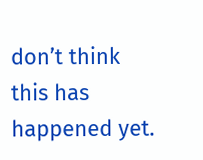don’t think this has happened yet.